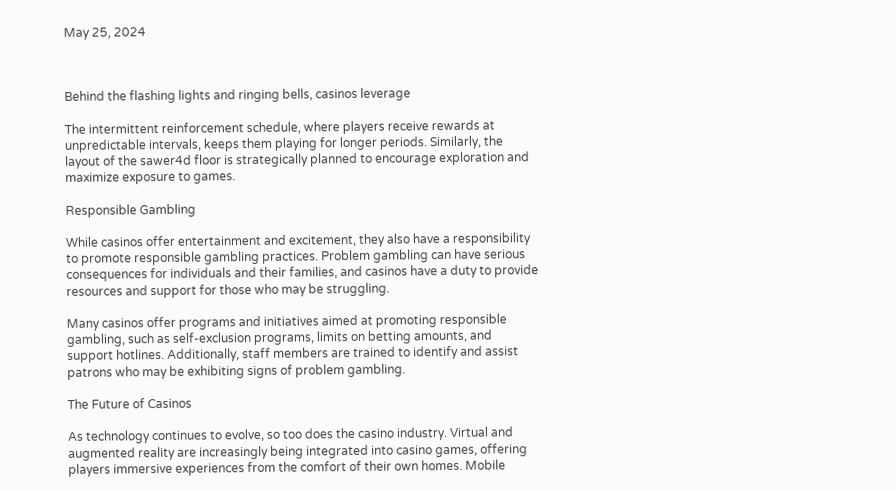May 25, 2024



Behind the flashing lights and ringing bells, casinos leverage

The intermittent reinforcement schedule, where players receive rewards at unpredictable intervals, keeps them playing for longer periods. Similarly, the layout of the sawer4d floor is strategically planned to encourage exploration and maximize exposure to games.

Responsible Gambling

While casinos offer entertainment and excitement, they also have a responsibility to promote responsible gambling practices. Problem gambling can have serious consequences for individuals and their families, and casinos have a duty to provide resources and support for those who may be struggling.

Many casinos offer programs and initiatives aimed at promoting responsible gambling, such as self-exclusion programs, limits on betting amounts, and support hotlines. Additionally, staff members are trained to identify and assist patrons who may be exhibiting signs of problem gambling.

The Future of Casinos

As technology continues to evolve, so too does the casino industry. Virtual and augmented reality are increasingly being integrated into casino games, offering players immersive experiences from the comfort of their own homes. Mobile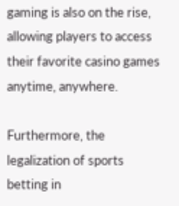gaming is also on the rise, allowing players to access their favorite casino games anytime, anywhere.

Furthermore, the legalization of sports betting in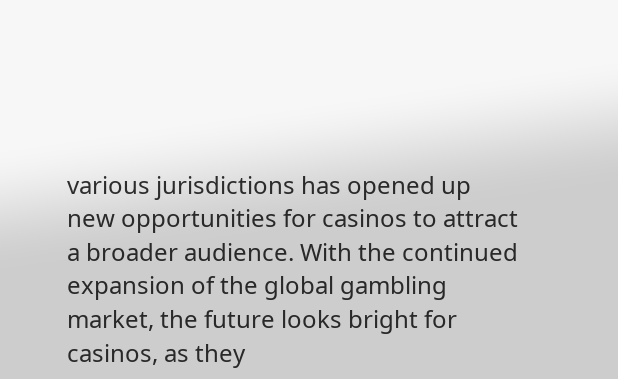various jurisdictions has opened up new opportunities for casinos to attract a broader audience. With the continued expansion of the global gambling market, the future looks bright for casinos, as they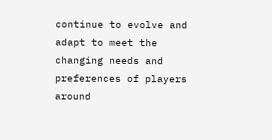continue to evolve and adapt to meet the changing needs and preferences of players around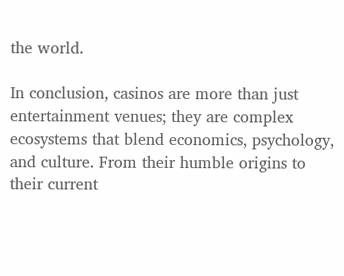the world.

In conclusion, casinos are more than just entertainment venues; they are complex ecosystems that blend economics, psychology, and culture. From their humble origins to their current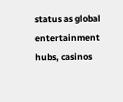status as global entertainment hubs, casinos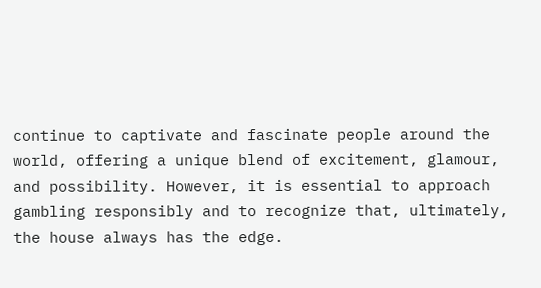continue to captivate and fascinate people around the world, offering a unique blend of excitement, glamour, and possibility. However, it is essential to approach gambling responsibly and to recognize that, ultimately, the house always has the edge.